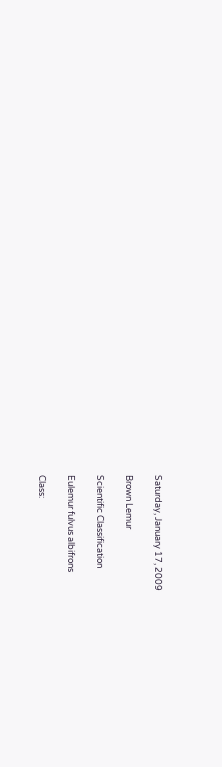Saturday, January 17, 2009

Brown Lemur

Scientific Classification

Eulemur fulvus albifrons

Class: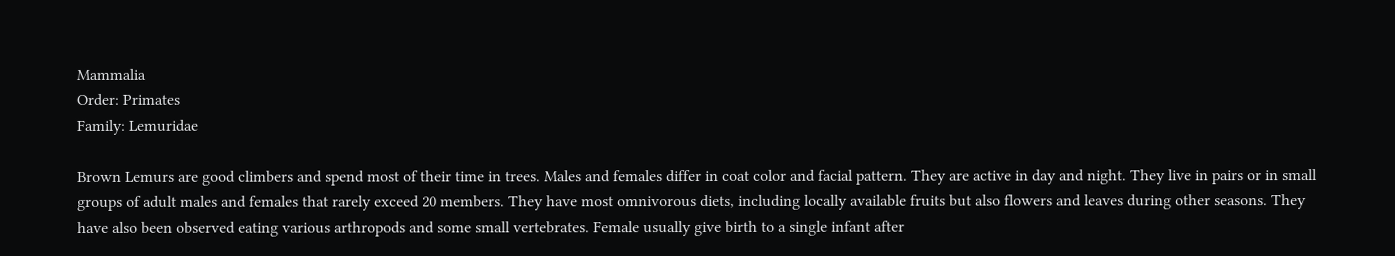Mammalia
Order: Primates
Family: Lemuridae

Brown Lemurs are good climbers and spend most of their time in trees. Males and females differ in coat color and facial pattern. They are active in day and night. They live in pairs or in small groups of adult males and females that rarely exceed 20 members. They have most omnivorous diets, including locally available fruits but also flowers and leaves during other seasons. They have also been observed eating various arthropods and some small vertebrates. Female usually give birth to a single infant after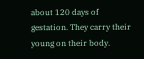about 120 days of gestation. They carry their young on their body.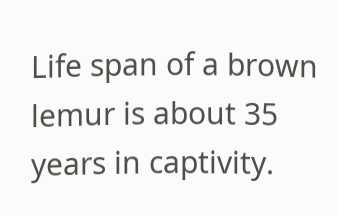Life span of a brown lemur is about 35 years in captivity.